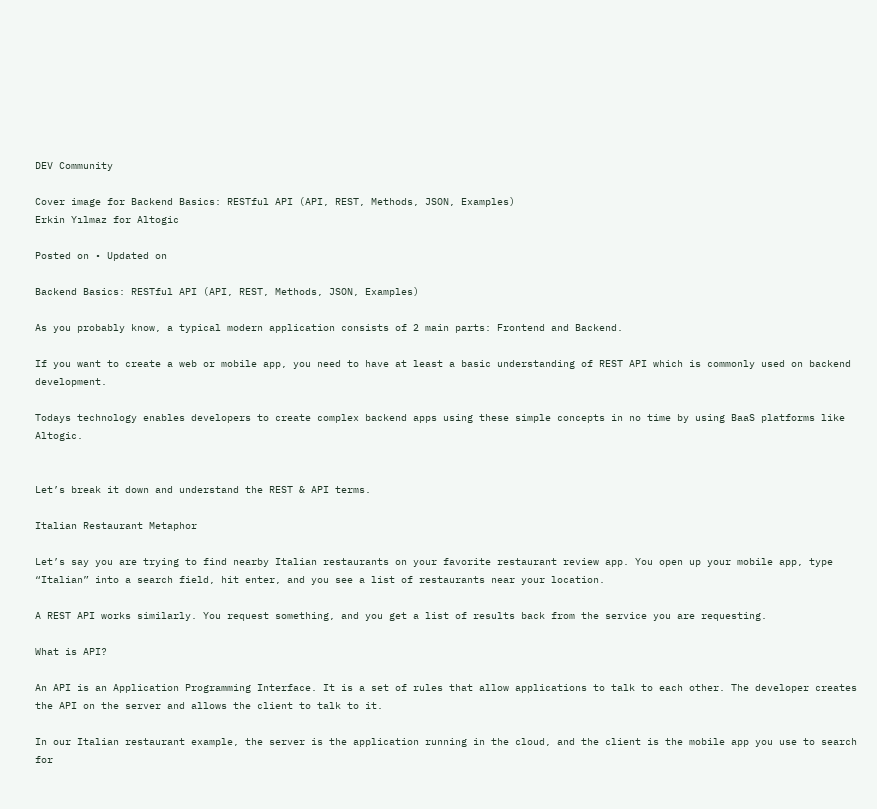DEV Community

Cover image for Backend Basics: RESTful API (API, REST, Methods, JSON, Examples)
Erkin Yılmaz for Altogic

Posted on • Updated on

Backend Basics: RESTful API (API, REST, Methods, JSON, Examples)

As you probably know, a typical modern application consists of 2 main parts: Frontend and Backend.

If you want to create a web or mobile app, you need to have at least a basic understanding of REST API which is commonly used on backend development.

Todays technology enables developers to create complex backend apps using these simple concepts in no time by using BaaS platforms like Altogic.


Let’s break it down and understand the REST & API terms.

Italian Restaurant Metaphor

Let’s say you are trying to find nearby Italian restaurants on your favorite restaurant review app. You open up your mobile app, type “Italian” into a search field, hit enter, and you see a list of restaurants near your location.

A REST API works similarly. You request something, and you get a list of results back from the service you are requesting.

What is API?

An API is an Application Programming Interface. It is a set of rules that allow applications to talk to each other. The developer creates the API on the server and allows the client to talk to it.

In our Italian restaurant example, the server is the application running in the cloud, and the client is the mobile app you use to search for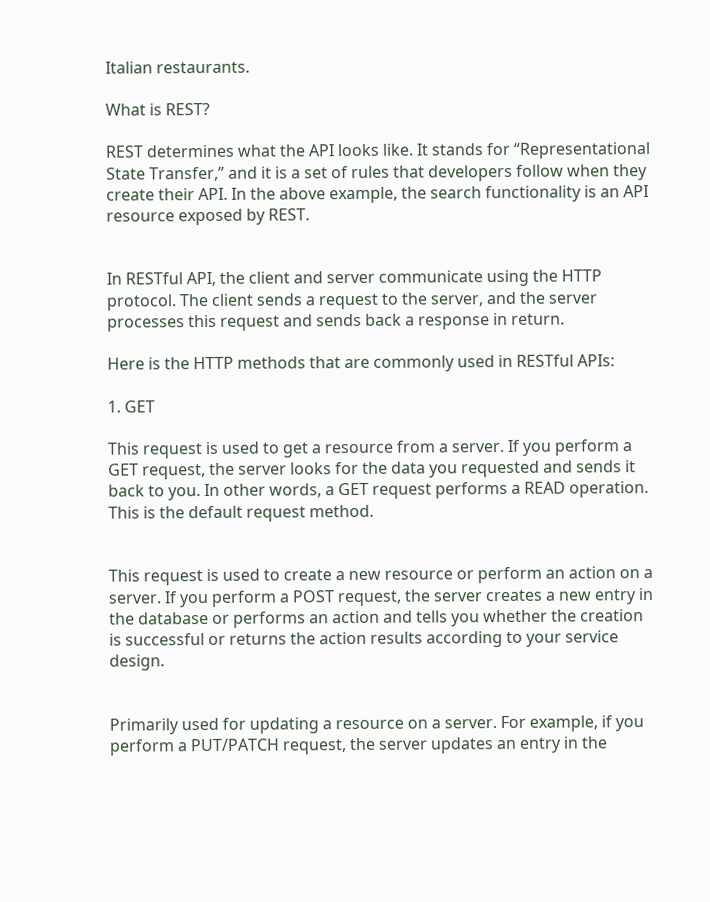Italian restaurants.

What is REST?

REST determines what the API looks like. It stands for “Representational State Transfer,” and it is a set of rules that developers follow when they create their API. In the above example, the search functionality is an API resource exposed by REST.


In RESTful API, the client and server communicate using the HTTP protocol. The client sends a request to the server, and the server processes this request and sends back a response in return.

Here is the HTTP methods that are commonly used in RESTful APIs:

1. GET

This request is used to get a resource from a server. If you perform a GET request, the server looks for the data you requested and sends it back to you. In other words, a GET request performs a READ operation. This is the default request method.


This request is used to create a new resource or perform an action on a server. If you perform a POST request, the server creates a new entry in the database or performs an action and tells you whether the creation is successful or returns the action results according to your service design.


Primarily used for updating a resource on a server. For example, if you perform a PUT/PATCH request, the server updates an entry in the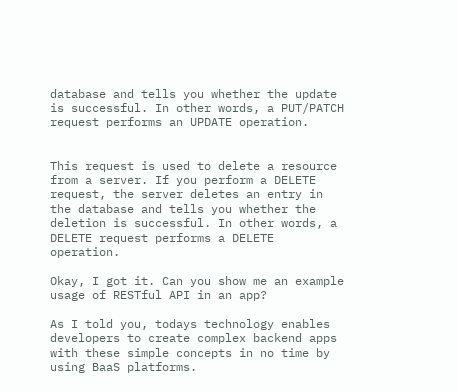database and tells you whether the update is successful. In other words, a PUT/PATCH request performs an UPDATE operation.


This request is used to delete a resource from a server. If you perform a DELETE request, the server deletes an entry in the database and tells you whether the deletion is successful. In other words, a DELETE request performs a DELETE operation.

Okay, I got it. Can you show me an example usage of RESTful API in an app?

As I told you, todays technology enables developers to create complex backend apps with these simple concepts in no time by using BaaS platforms.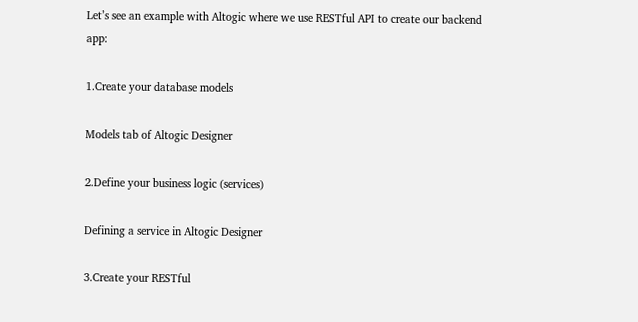Let’s see an example with Altogic where we use RESTful API to create our backend app:

1.Create your database models

Models tab of Altogic Designer

2.Define your business logic (services)

Defining a service in Altogic Designer

3.Create your RESTful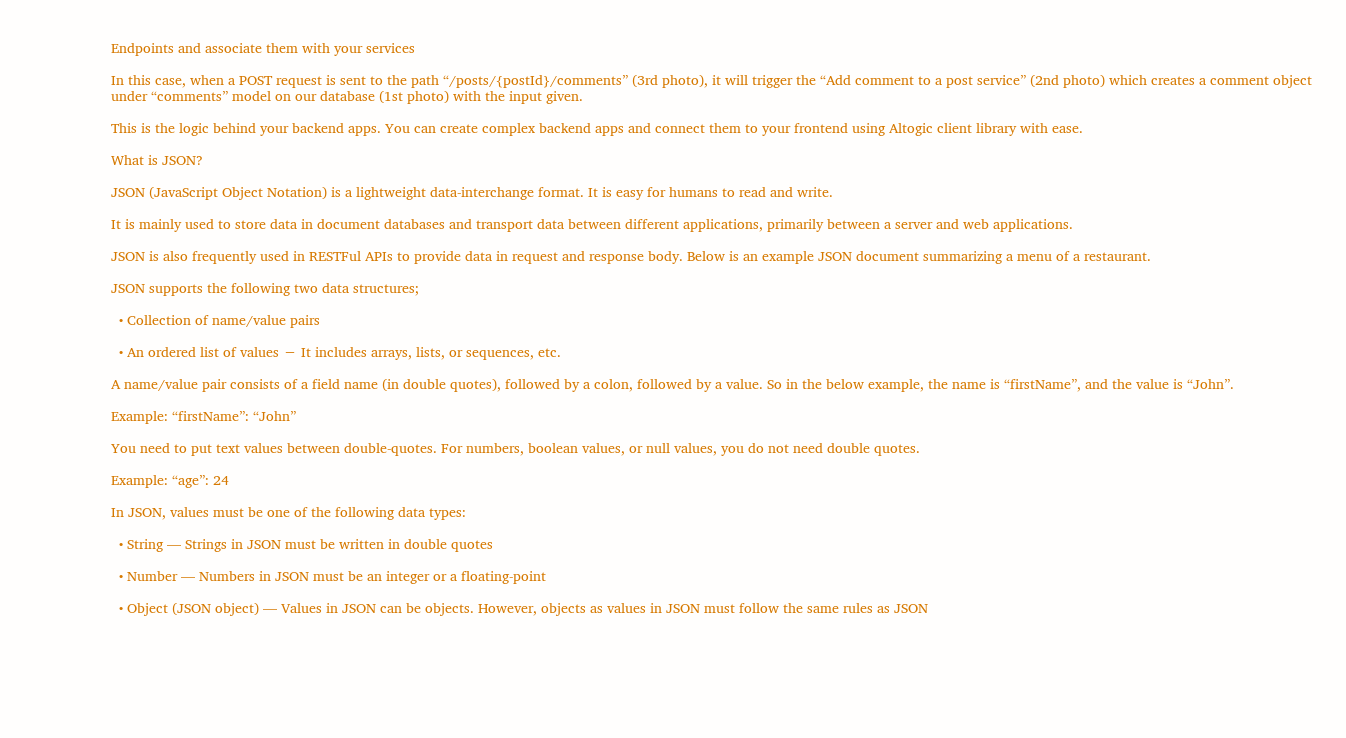Endpoints and associate them with your services

In this case, when a POST request is sent to the path “/posts/{postId}/comments” (3rd photo), it will trigger the “Add comment to a post service” (2nd photo) which creates a comment object under “comments” model on our database (1st photo) with the input given.

This is the logic behind your backend apps. You can create complex backend apps and connect them to your frontend using Altogic client library with ease.

What is JSON?

JSON (JavaScript Object Notation) is a lightweight data-interchange format. It is easy for humans to read and write.

It is mainly used to store data in document databases and transport data between different applications, primarily between a server and web applications.

JSON is also frequently used in RESTFul APIs to provide data in request and response body. Below is an example JSON document summarizing a menu of a restaurant.

JSON supports the following two data structures;

  • Collection of name/value pairs

  • An ordered list of values − It includes arrays, lists, or sequences, etc.

A name/value pair consists of a field name (in double quotes), followed by a colon, followed by a value. So in the below example, the name is “firstName”, and the value is “John”.

Example: “firstName”: “John”

You need to put text values between double-quotes. For numbers, boolean values, or null values, you do not need double quotes.

Example: “age”: 24

In JSON, values must be one of the following data types:

  • String — Strings in JSON must be written in double quotes

  • Number — Numbers in JSON must be an integer or a floating-point

  • Object (JSON object) — Values in JSON can be objects. However, objects as values in JSON must follow the same rules as JSON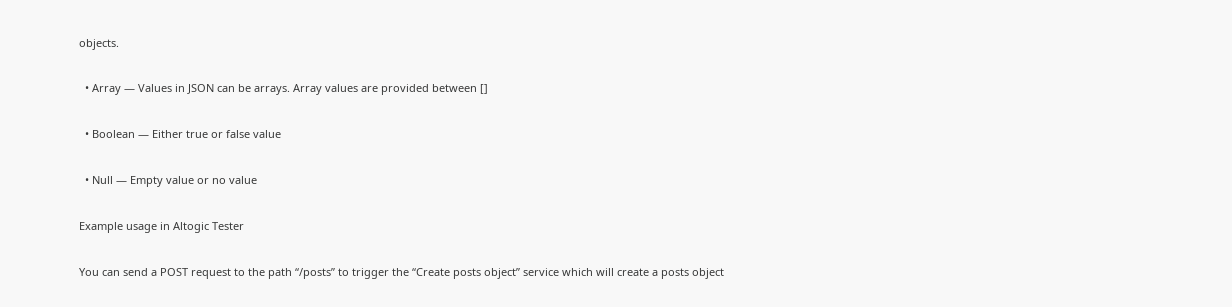objects.

  • Array — Values in JSON can be arrays. Array values are provided between []

  • Boolean — Either true or false value

  • Null — Empty value or no value

Example usage in Altogic Tester

You can send a POST request to the path “/posts” to trigger the “Create posts object” service which will create a posts object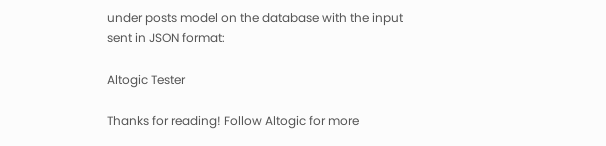under posts model on the database with the input sent in JSON format:

Altogic Tester

Thanks for reading! Follow Altogic for more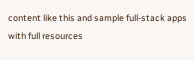content like this and sample full-stack apps with full resources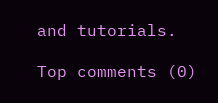and tutorials.

Top comments (0)